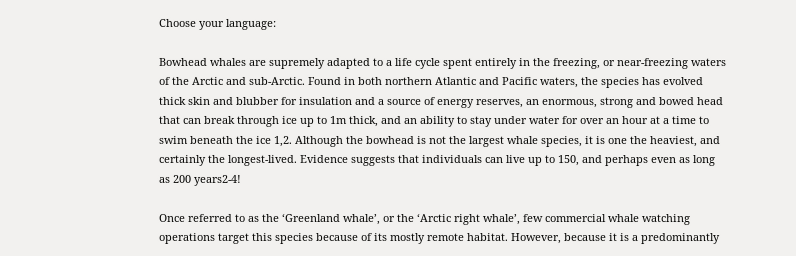Choose your language:

Bowhead whales are supremely adapted to a life cycle spent entirely in the freezing, or near-freezing waters of the Arctic and sub-Arctic. Found in both northern Atlantic and Pacific waters, the species has evolved thick skin and blubber for insulation and a source of energy reserves, an enormous, strong and bowed head that can break through ice up to 1m thick, and an ability to stay under water for over an hour at a time to swim beneath the ice 1,2. Although the bowhead is not the largest whale species, it is one the heaviest, and certainly the longest-lived. Evidence suggests that individuals can live up to 150, and perhaps even as long as 200 years2-4!

Once referred to as the ‘Greenland whale’, or the ‘Arctic right whale’, few commercial whale watching operations target this species because of its mostly remote habitat. However, because it is a predominantly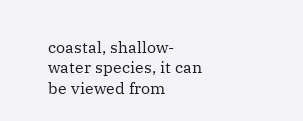coastal, shallow-water species, it can be viewed from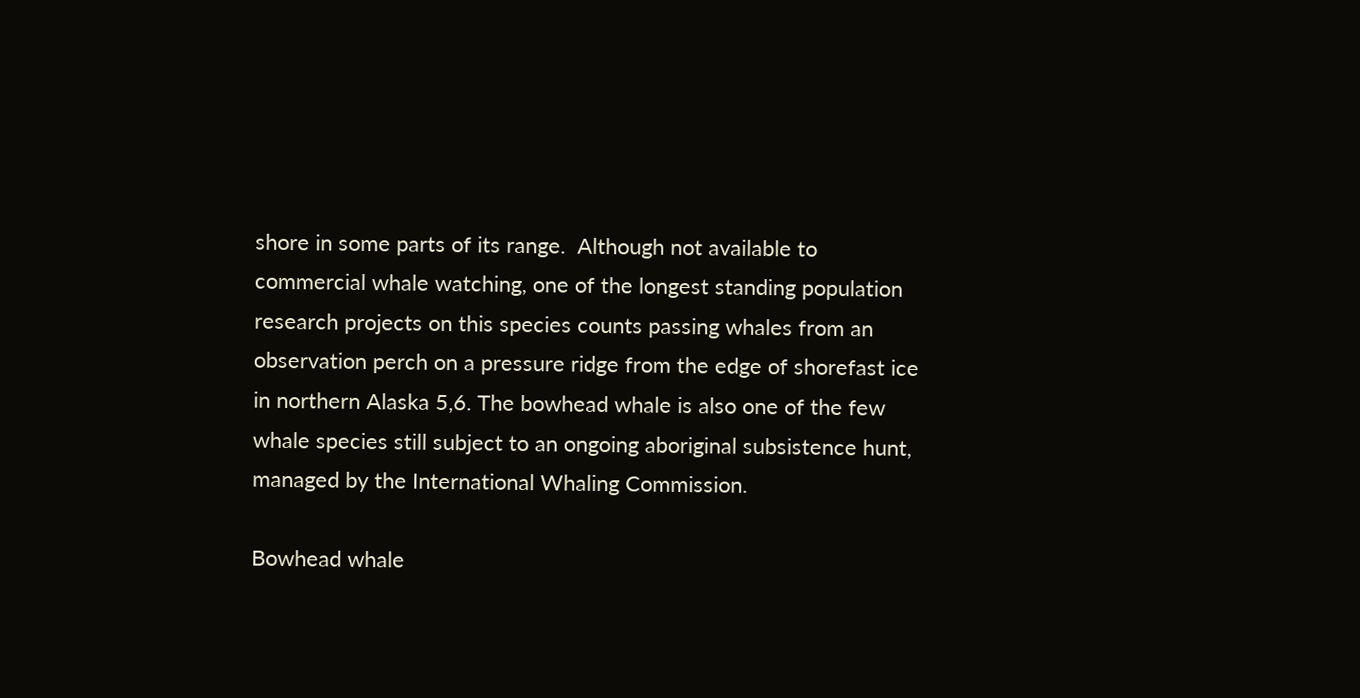shore in some parts of its range.  Although not available to commercial whale watching, one of the longest standing population research projects on this species counts passing whales from an observation perch on a pressure ridge from the edge of shorefast ice in northern Alaska 5,6. The bowhead whale is also one of the few whale species still subject to an ongoing aboriginal subsistence hunt, managed by the International Whaling Commission.

Bowhead whale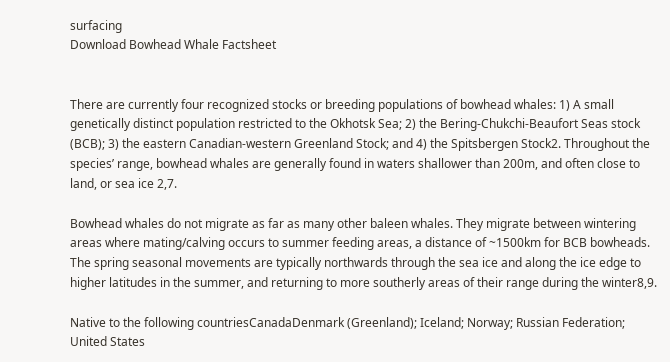surfacing
Download Bowhead Whale Factsheet


There are currently four recognized stocks or breeding populations of bowhead whales: 1) A small genetically distinct population restricted to the Okhotsk Sea; 2) the Bering-Chukchi-Beaufort Seas stock (BCB); 3) the eastern Canadian-western Greenland Stock; and 4) the Spitsbergen Stock2. Throughout the species’ range, bowhead whales are generally found in waters shallower than 200m, and often close to land, or sea ice 2,7.

Bowhead whales do not migrate as far as many other baleen whales. They migrate between wintering areas where mating/calving occurs to summer feeding areas, a distance of ~1500km for BCB bowheads.  The spring seasonal movements are typically northwards through the sea ice and along the ice edge to higher latitudes in the summer, and returning to more southerly areas of their range during the winter8,9.

Native to the following countriesCanadaDenmark (Greenland); Iceland; Norway; Russian Federation; United States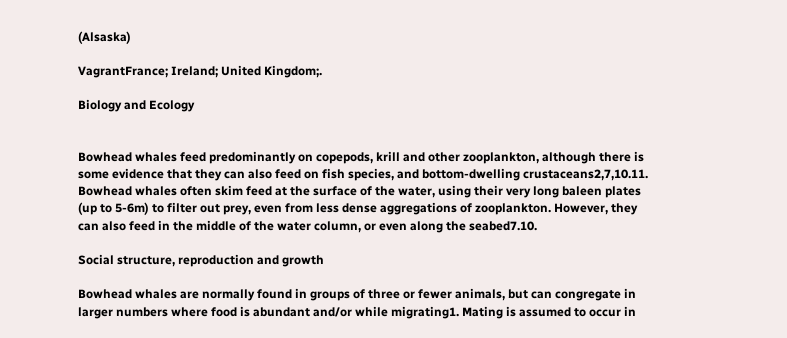(Alsaska)

VagrantFrance; Ireland; United Kingdom;.

Biology and Ecology


Bowhead whales feed predominantly on copepods, krill and other zooplankton, although there is some evidence that they can also feed on fish species, and bottom-dwelling crustaceans2,7,10.11. Bowhead whales often skim feed at the surface of the water, using their very long baleen plates (up to 5-6m) to filter out prey, even from less dense aggregations of zooplankton. However, they can also feed in the middle of the water column, or even along the seabed7.10.

Social structure, reproduction and growth

Bowhead whales are normally found in groups of three or fewer animals, but can congregate in larger numbers where food is abundant and/or while migrating1. Mating is assumed to occur in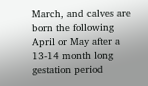March, and calves are born the following April or May after a 13-14 month long gestation period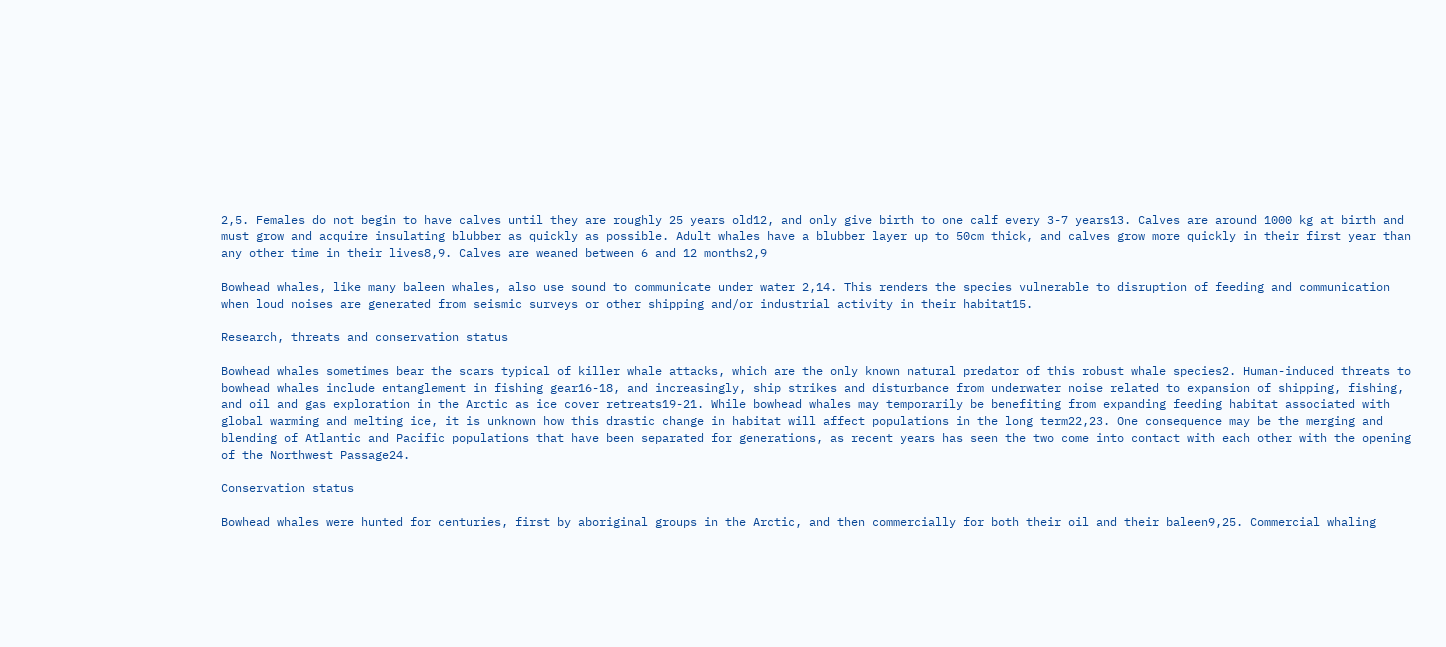2,5. Females do not begin to have calves until they are roughly 25 years old12, and only give birth to one calf every 3-7 years13. Calves are around 1000 kg at birth and must grow and acquire insulating blubber as quickly as possible. Adult whales have a blubber layer up to 50cm thick, and calves grow more quickly in their first year than any other time in their lives8,9. Calves are weaned between 6 and 12 months2,9

Bowhead whales, like many baleen whales, also use sound to communicate under water 2,14. This renders the species vulnerable to disruption of feeding and communication when loud noises are generated from seismic surveys or other shipping and/or industrial activity in their habitat15.

Research, threats and conservation status

Bowhead whales sometimes bear the scars typical of killer whale attacks, which are the only known natural predator of this robust whale species2. Human-induced threats to bowhead whales include entanglement in fishing gear16-18, and increasingly, ship strikes and disturbance from underwater noise related to expansion of shipping, fishing, and oil and gas exploration in the Arctic as ice cover retreats19-21. While bowhead whales may temporarily be benefiting from expanding feeding habitat associated with global warming and melting ice, it is unknown how this drastic change in habitat will affect populations in the long term22,23. One consequence may be the merging and blending of Atlantic and Pacific populations that have been separated for generations, as recent years has seen the two come into contact with each other with the opening of the Northwest Passage24.

Conservation status

Bowhead whales were hunted for centuries, first by aboriginal groups in the Arctic, and then commercially for both their oil and their baleen9,25. Commercial whaling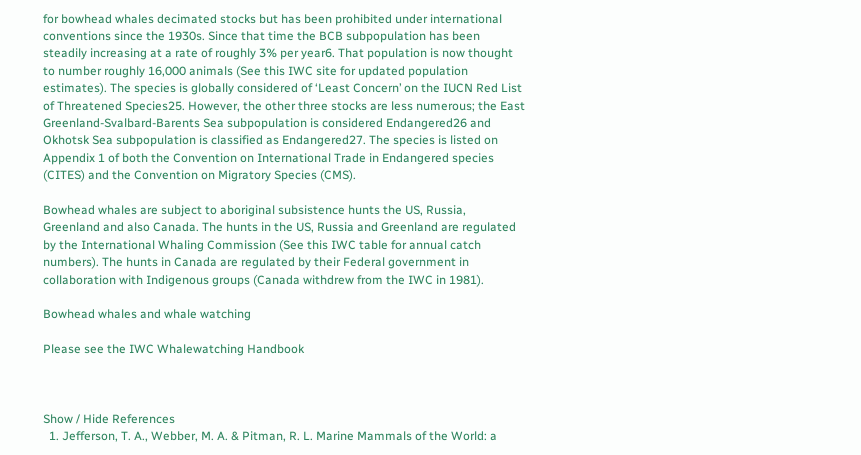for bowhead whales decimated stocks but has been prohibited under international conventions since the 1930s. Since that time the BCB subpopulation has been steadily increasing at a rate of roughly 3% per year6. That population is now thought to number roughly 16,000 animals (See this IWC site for updated population estimates). The species is globally considered of ‘Least Concern’ on the IUCN Red List of Threatened Species25. However, the other three stocks are less numerous; the East Greenland-Svalbard-Barents Sea subpopulation is considered Endangered26 and Okhotsk Sea subpopulation is classified as Endangered27. The species is listed on Appendix 1 of both the Convention on International Trade in Endangered species (CITES) and the Convention on Migratory Species (CMS).

Bowhead whales are subject to aboriginal subsistence hunts the US, Russia, Greenland and also Canada. The hunts in the US, Russia and Greenland are regulated by the International Whaling Commission (See this IWC table for annual catch numbers). The hunts in Canada are regulated by their Federal government in collaboration with Indigenous groups (Canada withdrew from the IWC in 1981).

Bowhead whales and whale watching

Please see the IWC Whalewatching Handbook



Show / Hide References
  1. Jefferson, T. A., Webber, M. A. & Pitman, R. L. Marine Mammals of the World: a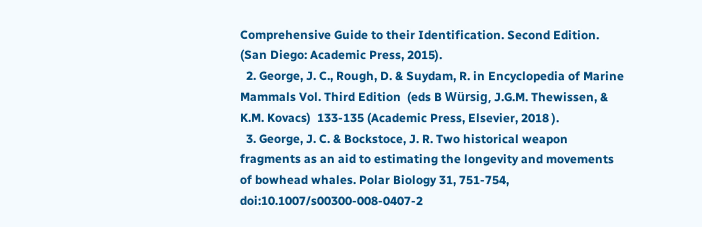Comprehensive Guide to their Identification. Second Edition.  (San Diego: Academic Press, 2015).
  2. George, J. C., Rough, D. & Suydam, R. in Encyclopedia of Marine Mammals Vol. Third Edition  (eds B Würsig, J.G.M. Thewissen, & K.M. Kovacs)  133-135 (Academic Press, Elsevier, 2018 ).
  3. George, J. C. & Bockstoce, J. R. Two historical weapon fragments as an aid to estimating the longevity and movements of bowhead whales. Polar Biology 31, 751-754, doi:10.1007/s00300-008-0407-2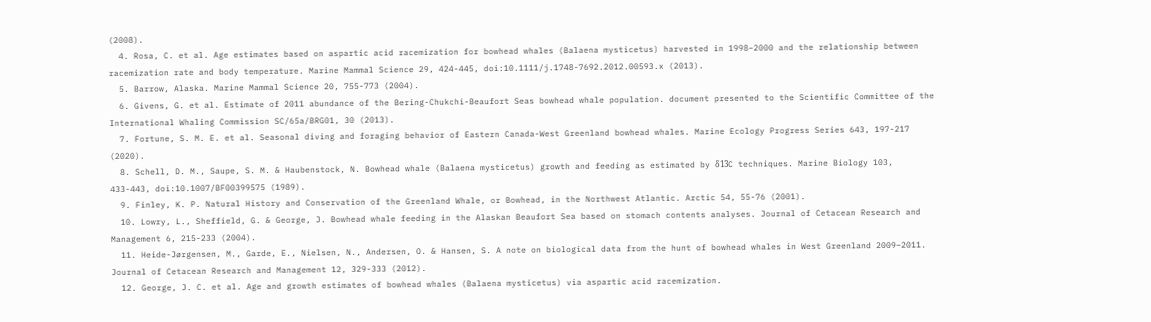(2008).
  4. Rosa, C. et al. Age estimates based on aspartic acid racemization for bowhead whales (Balaena mysticetus) harvested in 1998–2000 and the relationship between racemization rate and body temperature. Marine Mammal Science 29, 424-445, doi:10.1111/j.1748-7692.2012.00593.x (2013).
  5. Barrow, Alaska. Marine Mammal Science 20, 755-773 (2004).
  6. Givens, G. et al. Estimate of 2011 abundance of the Bering-Chukchi-Beaufort Seas bowhead whale population. document presented to the Scientific Committee of the International Whaling Commission SC/65a/BRG01, 30 (2013).
  7. Fortune, S. M. E. et al. Seasonal diving and foraging behavior of Eastern Canada-West Greenland bowhead whales. Marine Ecology Progress Series 643, 197-217 (2020).
  8. Schell, D. M., Saupe, S. M. & Haubenstock, N. Bowhead whale (Balaena mysticetus) growth and feeding as estimated by δ13C techniques. Marine Biology 103, 433-443, doi:10.1007/BF00399575 (1989).
  9. Finley, K. P. Natural History and Conservation of the Greenland Whale, or Bowhead, in the Northwest Atlantic. Arctic 54, 55-76 (2001).
  10. Lowry, L., Sheffield, G. & George, J. Bowhead whale feeding in the Alaskan Beaufort Sea based on stomach contents analyses. Journal of Cetacean Research and Management 6, 215-233 (2004).
  11. Heide-Jørgensen, M., Garde, E., Nielsen, N., Andersen, O. & Hansen, S. A note on biological data from the hunt of bowhead whales in West Greenland 2009–2011. Journal of Cetacean Research and Management 12, 329-333 (2012).
  12. George, J. C. et al. Age and growth estimates of bowhead whales (Balaena mysticetus) via aspartic acid racemization.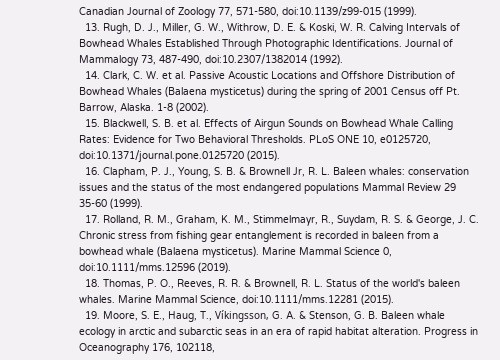Canadian Journal of Zoology 77, 571-580, doi:10.1139/z99-015 (1999).
  13. Rugh, D. J., Miller, G. W., Withrow, D. E. & Koski, W. R. Calving Intervals of Bowhead Whales Established Through Photographic Identifications. Journal of Mammalogy 73, 487-490, doi:10.2307/1382014 (1992).
  14. Clark, C. W. et al. Passive Acoustic Locations and Offshore Distribution of Bowhead Whales (Balaena mysticetus) during the spring of 2001 Census off Pt. Barrow, Alaska. 1-8 (2002).
  15. Blackwell, S. B. et al. Effects of Airgun Sounds on Bowhead Whale Calling Rates: Evidence for Two Behavioral Thresholds. PLoS ONE 10, e0125720, doi:10.1371/journal.pone.0125720 (2015).
  16. Clapham, P. J., Young, S. B. & Brownell Jr, R. L. Baleen whales: conservation issues and the status of the most endangered populations Mammal Review 29 35-60 (1999).
  17. Rolland, R. M., Graham, K. M., Stimmelmayr, R., Suydam, R. S. & George, J. C. Chronic stress from fishing gear entanglement is recorded in baleen from a bowhead whale (Balaena mysticetus). Marine Mammal Science 0, doi:10.1111/mms.12596 (2019).
  18. Thomas, P. O., Reeves, R. R. & Brownell, R. L. Status of the world's baleen whales. Marine Mammal Science, doi:10.1111/mms.12281 (2015).
  19. Moore, S. E., Haug, T., Víkingsson, G. A. & Stenson, G. B. Baleen whale ecology in arctic and subarctic seas in an era of rapid habitat alteration. Progress in Oceanography 176, 102118,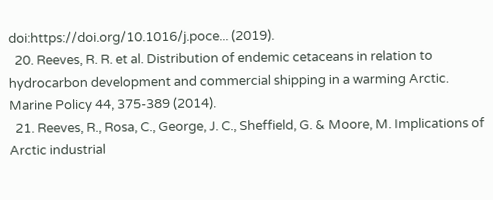doi:https://doi.org/10.1016/j.poce... (2019).
  20. Reeves, R. R. et al. Distribution of endemic cetaceans in relation to hydrocarbon development and commercial shipping in a warming Arctic. Marine Policy 44, 375-389 (2014).
  21. Reeves, R., Rosa, C., George, J. C., Sheffield, G. & Moore, M. Implications of Arctic industrial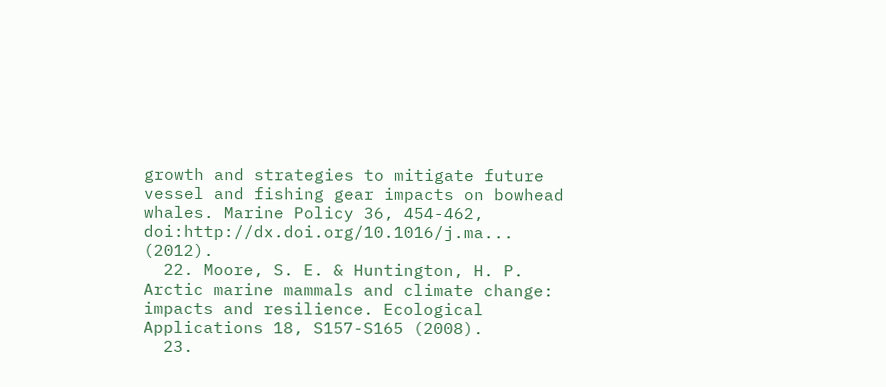growth and strategies to mitigate future vessel and fishing gear impacts on bowhead whales. Marine Policy 36, 454-462, doi:http://dx.doi.org/10.1016/j.ma... (2012).
  22. Moore, S. E. & Huntington, H. P. Arctic marine mammals and climate change: impacts and resilience. Ecological Applications 18, S157-S165 (2008).
  23.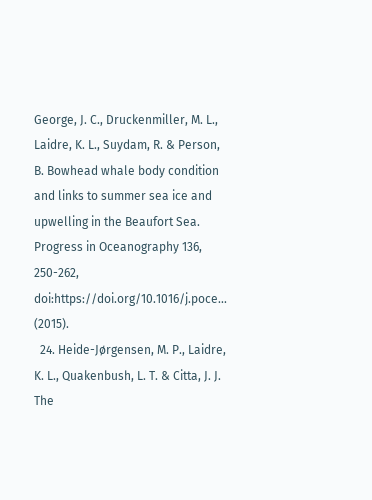George, J. C., Druckenmiller, M. L., Laidre, K. L., Suydam, R. & Person, B. Bowhead whale body condition and links to summer sea ice and upwelling in the Beaufort Sea. Progress in Oceanography 136, 250-262, doi:https://doi.org/10.1016/j.poce... (2015).
  24. Heide-Jørgensen, M. P., Laidre, K. L., Quakenbush, L. T. & Citta, J. J. The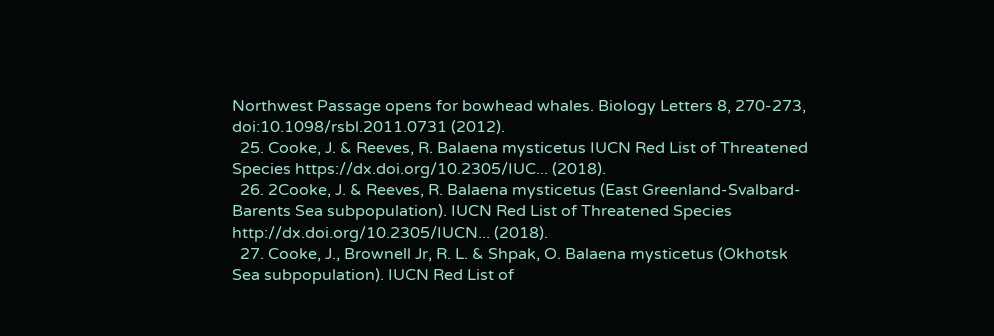Northwest Passage opens for bowhead whales. Biology Letters 8, 270-273, doi:10.1098/rsbl.2011.0731 (2012).
  25. Cooke, J. & Reeves, R. Balaena mysticetus IUCN Red List of Threatened Species https://dx.doi.org/10.2305/IUC... (2018).
  26. 2Cooke, J. & Reeves, R. Balaena mysticetus (East Greenland-Svalbard-Barents Sea subpopulation). IUCN Red List of Threatened Species http://dx.doi.org/10.2305/IUCN... (2018).
  27. Cooke, J., Brownell Jr, R. L. & Shpak, O. Balaena mysticetus (Okhotsk Sea subpopulation). IUCN Red List of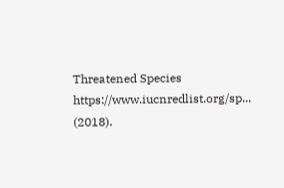Threatened Species https://www.iucnredlist.org/sp... (2018).